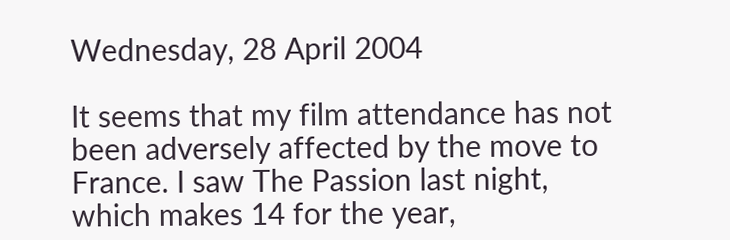Wednesday, 28 April 2004

It seems that my film attendance has not been adversely affected by the move to France. I saw The Passion last night, which makes 14 for the year,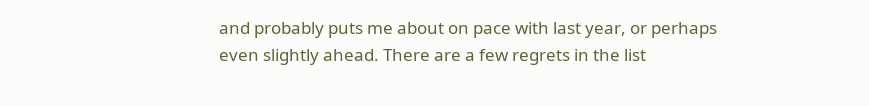and probably puts me about on pace with last year, or perhaps even slightly ahead. There are a few regrets in the list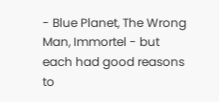- Blue Planet, The Wrong Man, Immortel - but each had good reasons to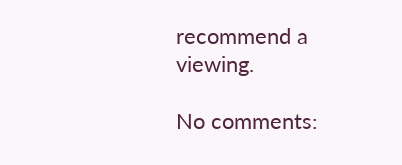recommend a viewing.

No comments: